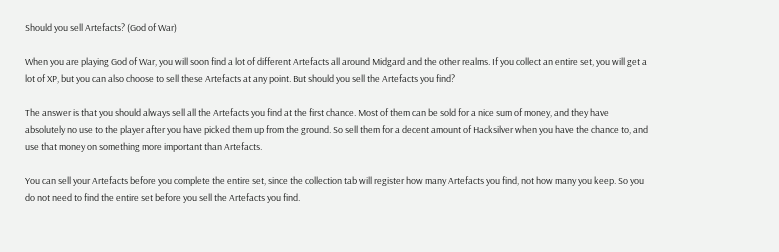Should you sell Artefacts? (God of War)

When you are playing God of War, you will soon find a lot of different Artefacts all around Midgard and the other realms. If you collect an entire set, you will get a lot of XP, but you can also choose to sell these Artefacts at any point. But should you sell the Artefacts you find?

The answer is that you should always sell all the Artefacts you find at the first chance. Most of them can be sold for a nice sum of money, and they have absolutely no use to the player after you have picked them up from the ground. So sell them for a decent amount of Hacksilver when you have the chance to, and use that money on something more important than Artefacts.

You can sell your Artefacts before you complete the entire set, since the collection tab will register how many Artefacts you find, not how many you keep. So you do not need to find the entire set before you sell the Artefacts you find.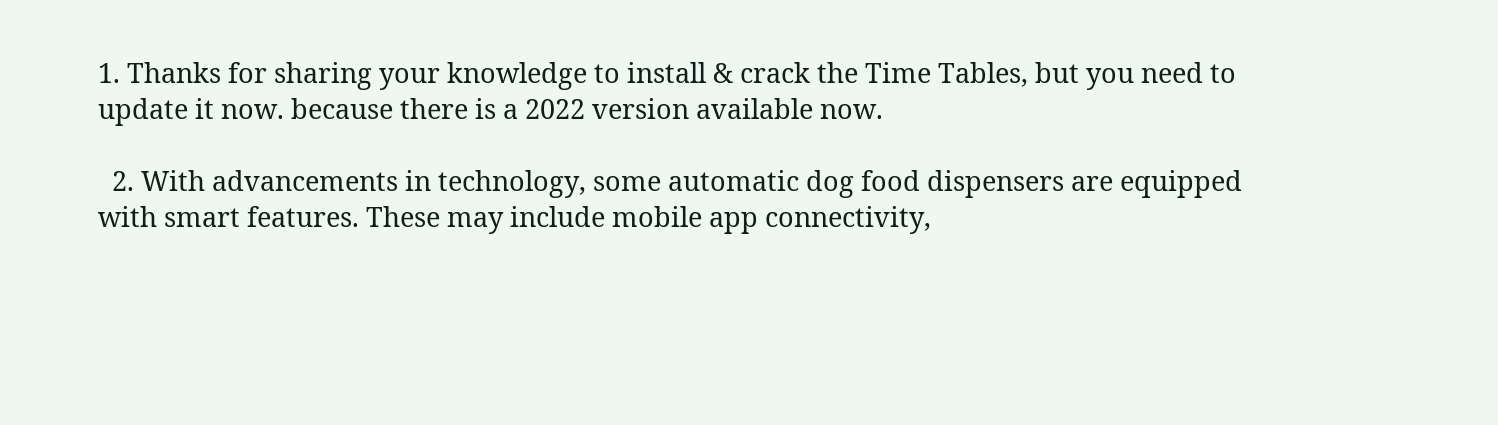1. Thanks for sharing your knowledge to install & crack the Time Tables, but you need to update it now. because there is a 2022 version available now.

  2. With advancements in technology, some automatic dog food dispensers are equipped with smart features. These may include mobile app connectivity,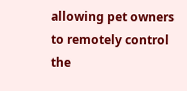allowing pet owners to remotely control the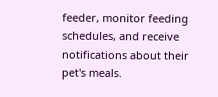feeder, monitor feeding schedules, and receive notifications about their pet's meals.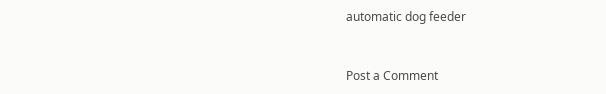automatic dog feeder


Post a Comment